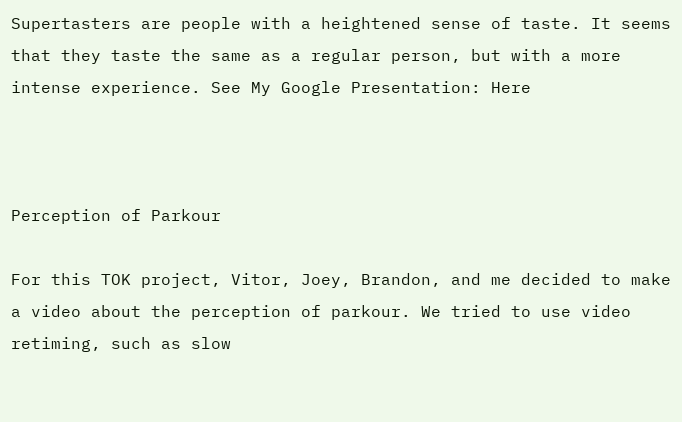Supertasters are people with a heightened sense of taste. It seems that they taste the same as a regular person, but with a more intense experience. See My Google Presentation: Here



Perception of Parkour

For this TOK project, Vitor, Joey, Brandon, and me decided to make a video about the perception of parkour. We tried to use video retiming, such as slow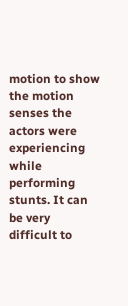motion to show the motion senses the actors were experiencing while performing stunts. It can be very difficult to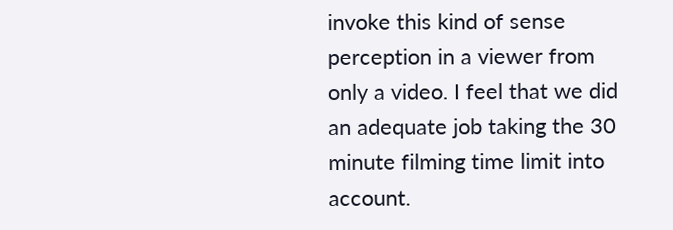invoke this kind of sense perception in a viewer from only a video. I feel that we did an adequate job taking the 30 minute filming time limit into account.